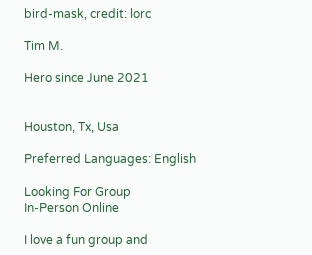bird-mask, credit: lorc

Tim M.

Hero since June 2021


Houston, Tx, Usa

Preferred Languages: English

Looking For Group
In-Person Online

I love a fun group and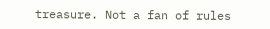treasure. Not a fan of rules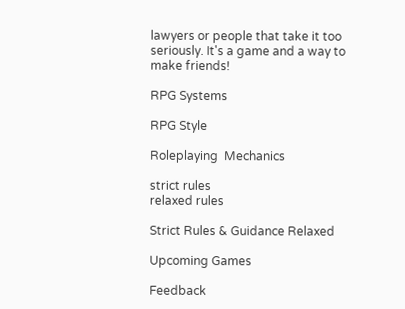lawyers or people that take it too seriously. It's a game and a way to make friends!

RPG Systems

RPG Style

Roleplaying  Mechanics

strict rules
relaxed rules

Strict Rules & Guidance Relaxed

Upcoming Games

Feedback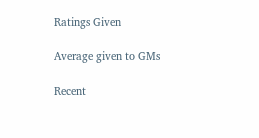Ratings Given

Average given to GMs

Recent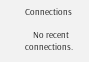Connections

    No recent connections.